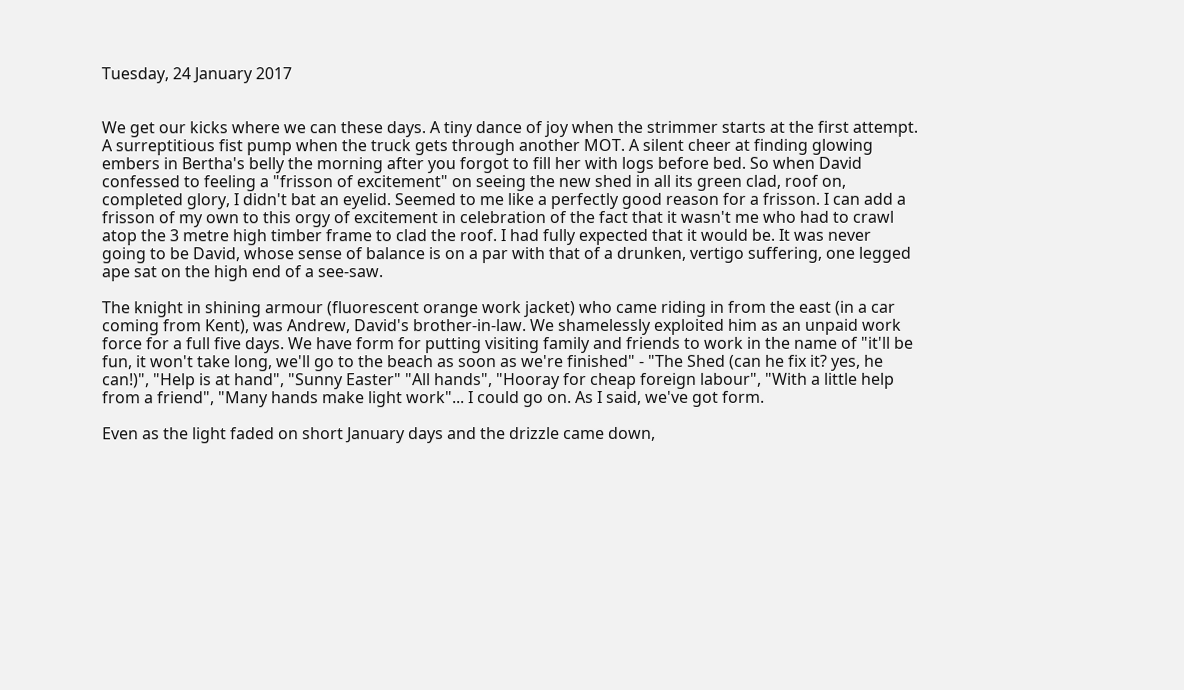Tuesday, 24 January 2017


We get our kicks where we can these days. A tiny dance of joy when the strimmer starts at the first attempt. A surreptitious fist pump when the truck gets through another MOT. A silent cheer at finding glowing embers in Bertha's belly the morning after you forgot to fill her with logs before bed. So when David confessed to feeling a "frisson of excitement" on seeing the new shed in all its green clad, roof on, completed glory, I didn't bat an eyelid. Seemed to me like a perfectly good reason for a frisson. I can add a frisson of my own to this orgy of excitement in celebration of the fact that it wasn't me who had to crawl atop the 3 metre high timber frame to clad the roof. I had fully expected that it would be. It was never going to be David, whose sense of balance is on a par with that of a drunken, vertigo suffering, one legged ape sat on the high end of a see-saw.

The knight in shining armour (fluorescent orange work jacket) who came riding in from the east (in a car coming from Kent), was Andrew, David's brother-in-law. We shamelessly exploited him as an unpaid work force for a full five days. We have form for putting visiting family and friends to work in the name of "it'll be fun, it won't take long, we'll go to the beach as soon as we're finished" - "The Shed (can he fix it? yes, he can!)", "Help is at hand", "Sunny Easter" "All hands", "Hooray for cheap foreign labour", "With a little help from a friend", "Many hands make light work"... I could go on. As I said, we've got form.

Even as the light faded on short January days and the drizzle came down,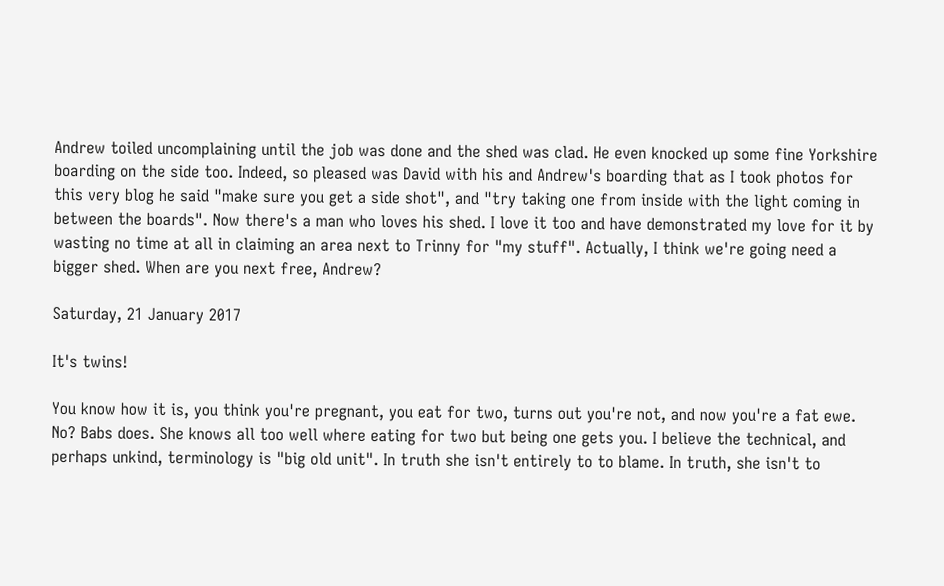Andrew toiled uncomplaining until the job was done and the shed was clad. He even knocked up some fine Yorkshire boarding on the side too. Indeed, so pleased was David with his and Andrew's boarding that as I took photos for this very blog he said "make sure you get a side shot", and "try taking one from inside with the light coming in between the boards". Now there's a man who loves his shed. I love it too and have demonstrated my love for it by wasting no time at all in claiming an area next to Trinny for "my stuff". Actually, I think we're going need a bigger shed. When are you next free, Andrew?

Saturday, 21 January 2017

It's twins!

You know how it is, you think you're pregnant, you eat for two, turns out you're not, and now you're a fat ewe. No? Babs does. She knows all too well where eating for two but being one gets you. I believe the technical, and perhaps unkind, terminology is "big old unit". In truth she isn't entirely to to blame. In truth, she isn't to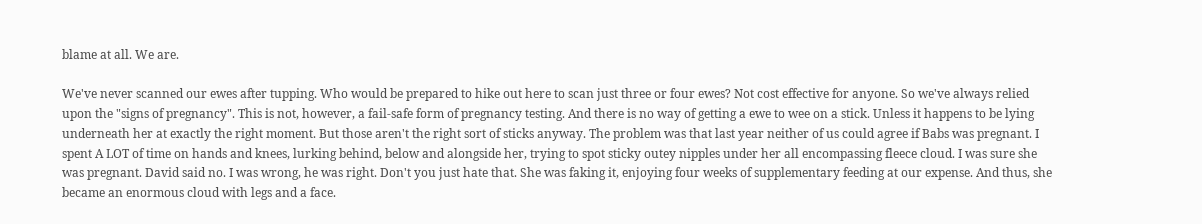blame at all. We are.

We've never scanned our ewes after tupping. Who would be prepared to hike out here to scan just three or four ewes? Not cost effective for anyone. So we've always relied upon the "signs of pregnancy". This is not, however, a fail-safe form of pregnancy testing. And there is no way of getting a ewe to wee on a stick. Unless it happens to be lying underneath her at exactly the right moment. But those aren't the right sort of sticks anyway. The problem was that last year neither of us could agree if Babs was pregnant. I spent A LOT of time on hands and knees, lurking behind, below and alongside her, trying to spot sticky outey nipples under her all encompassing fleece cloud. I was sure she was pregnant. David said no. I was wrong, he was right. Don't you just hate that. She was faking it, enjoying four weeks of supplementary feeding at our expense. And thus, she became an enormous cloud with legs and a face.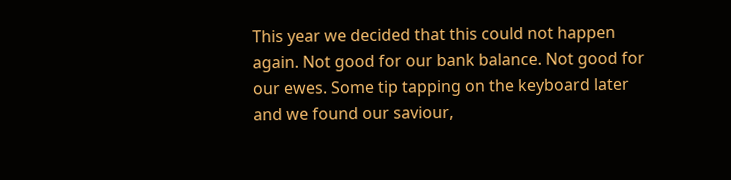This year we decided that this could not happen again. Not good for our bank balance. Not good for our ewes. Some tip tapping on the keyboard later and we found our saviour,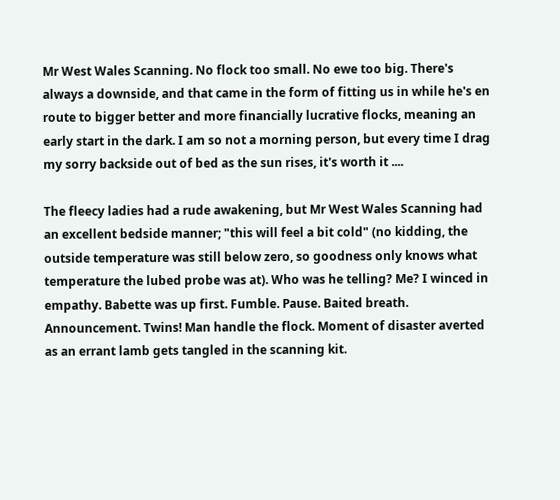Mr West Wales Scanning. No flock too small. No ewe too big. There's always a downside, and that came in the form of fitting us in while he's en route to bigger better and more financially lucrative flocks, meaning an early start in the dark. I am so not a morning person, but every time I drag my sorry backside out of bed as the sun rises, it's worth it ....

The fleecy ladies had a rude awakening, but Mr West Wales Scanning had an excellent bedside manner; "this will feel a bit cold" (no kidding, the outside temperature was still below zero, so goodness only knows what temperature the lubed probe was at). Who was he telling? Me? I winced in empathy. Babette was up first. Fumble. Pause. Baited breath. Announcement. Twins! Man handle the flock. Moment of disaster averted as an errant lamb gets tangled in the scanning kit.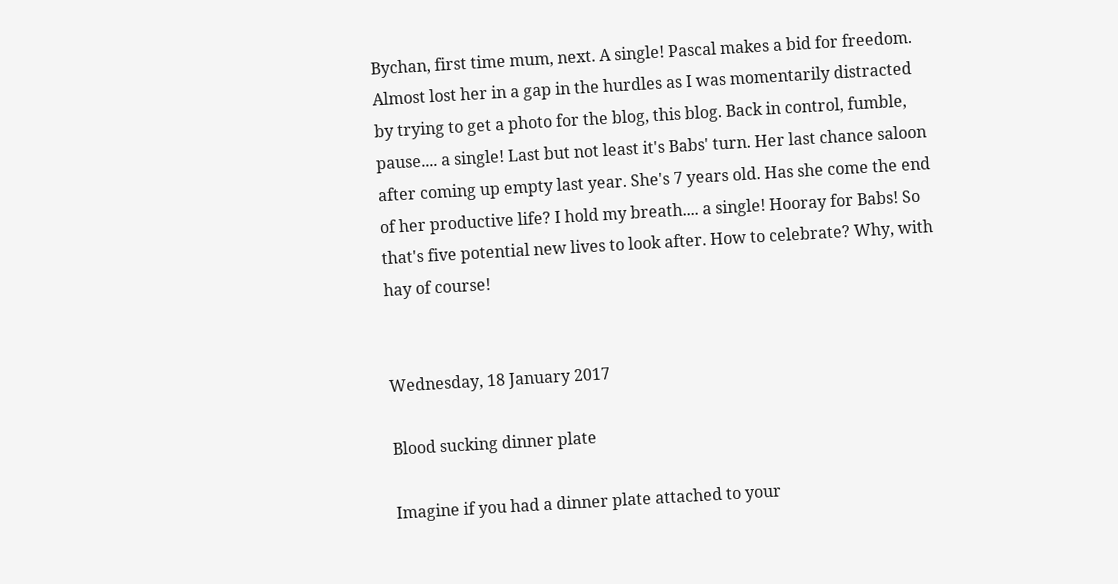Bychan, first time mum, next. A single! Pascal makes a bid for freedom. Almost lost her in a gap in the hurdles as I was momentarily distracted by trying to get a photo for the blog, this blog. Back in control, fumble, pause.... a single! Last but not least it's Babs' turn. Her last chance saloon after coming up empty last year. She's 7 years old. Has she come the end of her productive life? I hold my breath.... a single! Hooray for Babs! So that's five potential new lives to look after. How to celebrate? Why, with hay of course!


Wednesday, 18 January 2017

Blood sucking dinner plate

Imagine if you had a dinner plate attached to your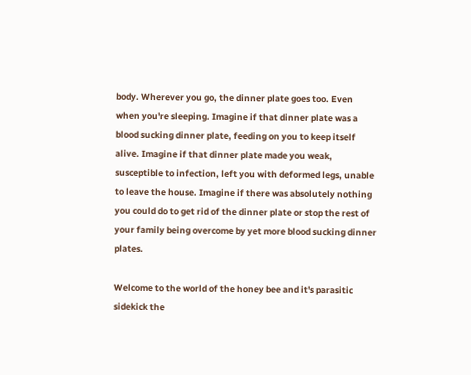body. Wherever you go, the dinner plate goes too. Even when you're sleeping. Imagine if that dinner plate was a blood sucking dinner plate, feeding on you to keep itself alive. Imagine if that dinner plate made you weak, susceptible to infection, left you with deformed legs, unable to leave the house. Imagine if there was absolutely nothing you could do to get rid of the dinner plate or stop the rest of your family being overcome by yet more blood sucking dinner plates.

Welcome to the world of the honey bee and it's parasitic sidekick the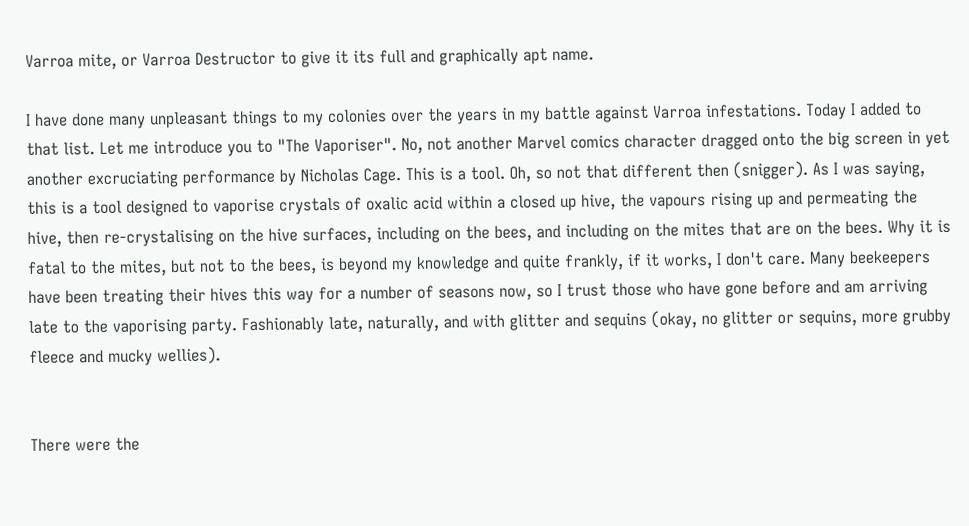Varroa mite, or Varroa Destructor to give it its full and graphically apt name.

I have done many unpleasant things to my colonies over the years in my battle against Varroa infestations. Today I added to that list. Let me introduce you to "The Vaporiser". No, not another Marvel comics character dragged onto the big screen in yet another excruciating performance by Nicholas Cage. This is a tool. Oh, so not that different then (snigger). As I was saying, this is a tool designed to vaporise crystals of oxalic acid within a closed up hive, the vapours rising up and permeating the hive, then re-crystalising on the hive surfaces, including on the bees, and including on the mites that are on the bees. Why it is fatal to the mites, but not to the bees, is beyond my knowledge and quite frankly, if it works, I don't care. Many beekeepers have been treating their hives this way for a number of seasons now, so I trust those who have gone before and am arriving late to the vaporising party. Fashionably late, naturally, and with glitter and sequins (okay, no glitter or sequins, more grubby fleece and mucky wellies).


There were the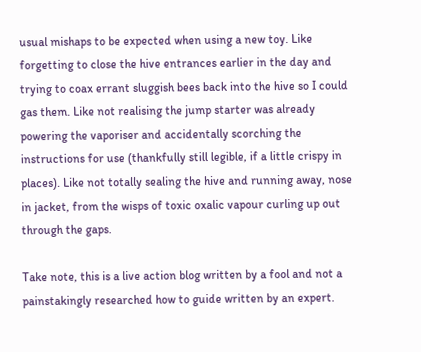usual mishaps to be expected when using a new toy. Like forgetting to close the hive entrances earlier in the day and trying to coax errant sluggish bees back into the hive so I could gas them. Like not realising the jump starter was already powering the vaporiser and accidentally scorching the instructions for use (thankfully still legible, if a little crispy in places). Like not totally sealing the hive and running away, nose in jacket, from the wisps of toxic oxalic vapour curling up out through the gaps.

Take note, this is a live action blog written by a fool and not a painstakingly researched how to guide written by an expert.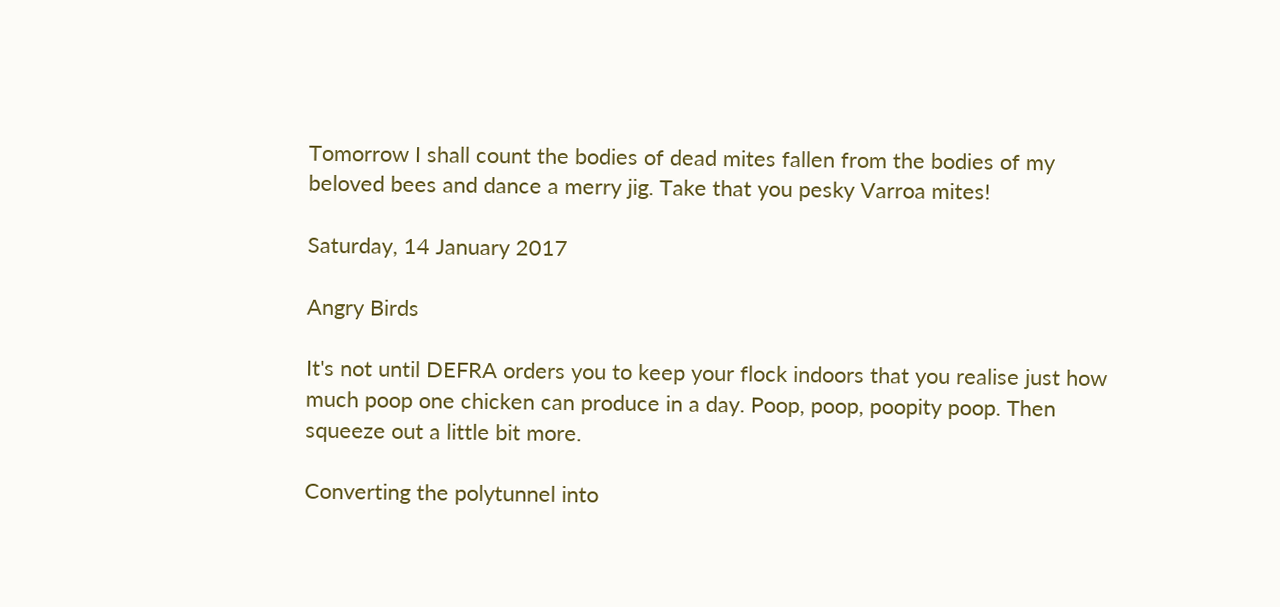Tomorrow I shall count the bodies of dead mites fallen from the bodies of my beloved bees and dance a merry jig. Take that you pesky Varroa mites!

Saturday, 14 January 2017

Angry Birds

It's not until DEFRA orders you to keep your flock indoors that you realise just how much poop one chicken can produce in a day. Poop, poop, poopity poop. Then squeeze out a little bit more.

Converting the polytunnel into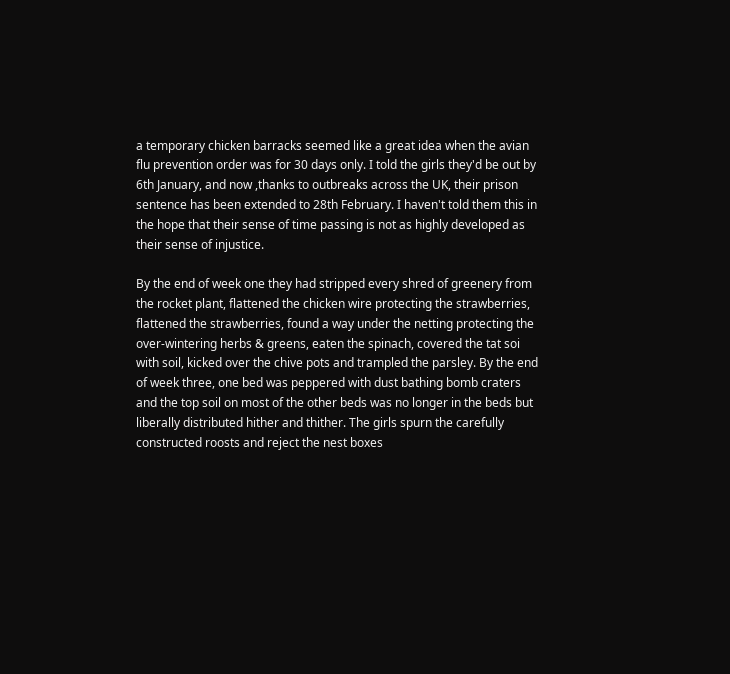a temporary chicken barracks seemed like a great idea when the avian flu prevention order was for 30 days only. I told the girls they'd be out by 6th January, and now ,thanks to outbreaks across the UK, their prison sentence has been extended to 28th February. I haven't told them this in the hope that their sense of time passing is not as highly developed as their sense of injustice.

By the end of week one they had stripped every shred of greenery from the rocket plant, flattened the chicken wire protecting the strawberries, flattened the strawberries, found a way under the netting protecting the over-wintering herbs & greens, eaten the spinach, covered the tat soi with soil, kicked over the chive pots and trampled the parsley. By the end of week three, one bed was peppered with dust bathing bomb craters and the top soil on most of the other beds was no longer in the beds but liberally distributed hither and thither. The girls spurn the carefully constructed roosts and reject the nest boxes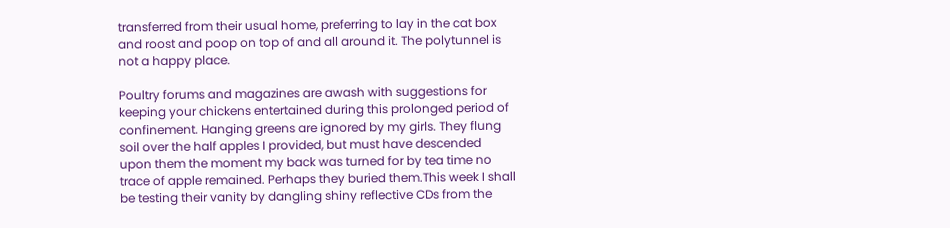transferred from their usual home, preferring to lay in the cat box and roost and poop on top of and all around it. The polytunnel is not a happy place.

Poultry forums and magazines are awash with suggestions for keeping your chickens entertained during this prolonged period of confinement. Hanging greens are ignored by my girls. They flung soil over the half apples I provided, but must have descended upon them the moment my back was turned for by tea time no trace of apple remained. Perhaps they buried them.This week I shall be testing their vanity by dangling shiny reflective CDs from the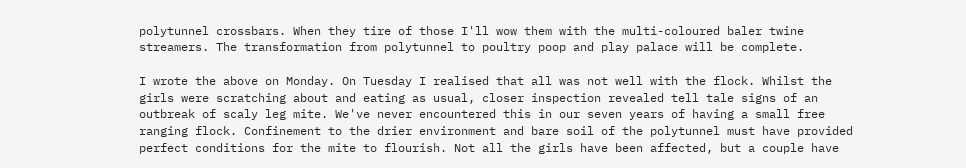polytunnel crossbars. When they tire of those I'll wow them with the multi-coloured baler twine streamers. The transformation from polytunnel to poultry poop and play palace will be complete.

I wrote the above on Monday. On Tuesday I realised that all was not well with the flock. Whilst the girls were scratching about and eating as usual, closer inspection revealed tell tale signs of an outbreak of scaly leg mite. We've never encountered this in our seven years of having a small free ranging flock. Confinement to the drier environment and bare soil of the polytunnel must have provided perfect conditions for the mite to flourish. Not all the girls have been affected, but a couple have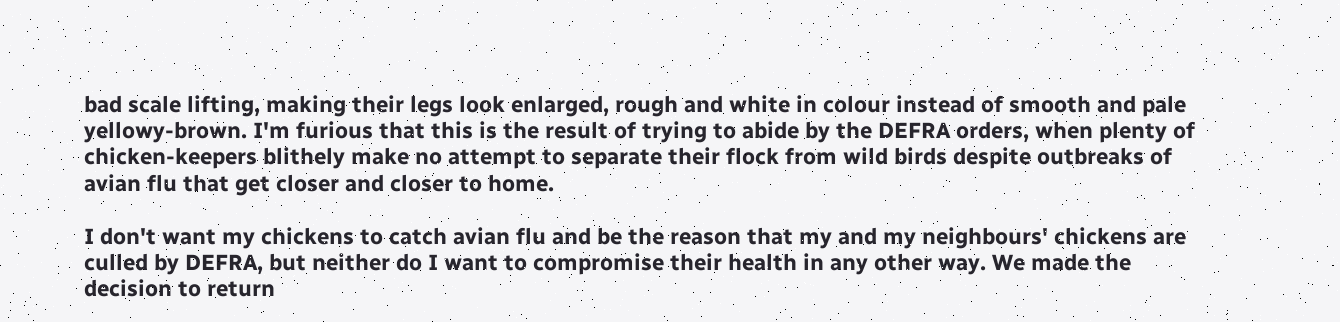bad scale lifting, making their legs look enlarged, rough and white in colour instead of smooth and pale yellowy-brown. I'm furious that this is the result of trying to abide by the DEFRA orders, when plenty of chicken-keepers blithely make no attempt to separate their flock from wild birds despite outbreaks of avian flu that get closer and closer to home.

I don't want my chickens to catch avian flu and be the reason that my and my neighbours' chickens are culled by DEFRA, but neither do I want to compromise their health in any other way. We made the decision to return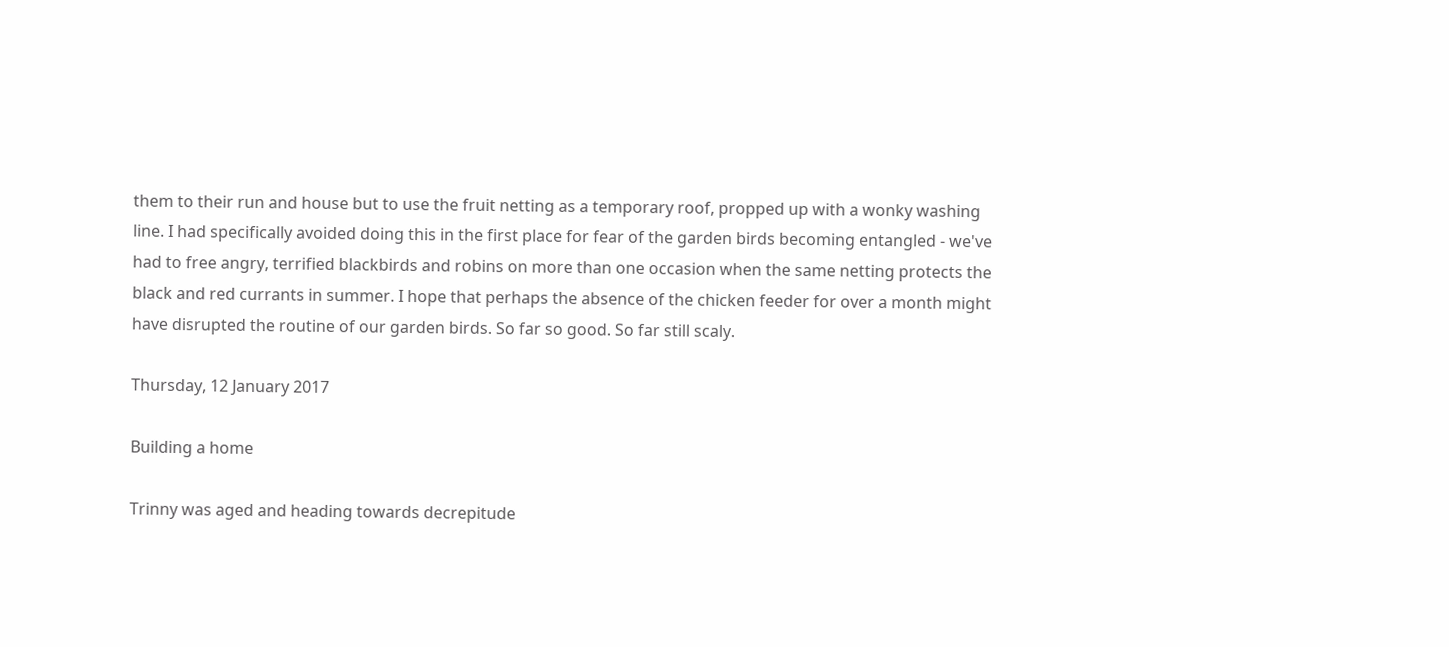them to their run and house but to use the fruit netting as a temporary roof, propped up with a wonky washing line. I had specifically avoided doing this in the first place for fear of the garden birds becoming entangled - we've had to free angry, terrified blackbirds and robins on more than one occasion when the same netting protects the black and red currants in summer. I hope that perhaps the absence of the chicken feeder for over a month might have disrupted the routine of our garden birds. So far so good. So far still scaly.

Thursday, 12 January 2017

Building a home

Trinny was aged and heading towards decrepitude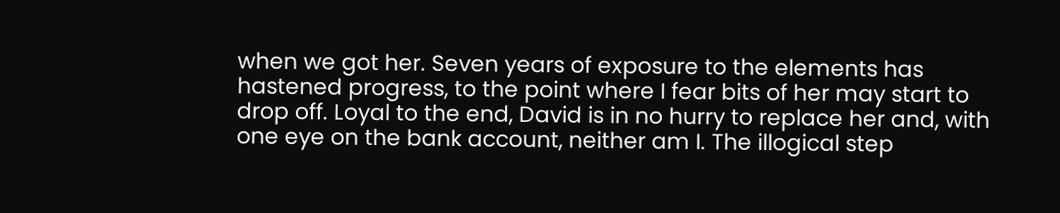when we got her. Seven years of exposure to the elements has hastened progress, to the point where I fear bits of her may start to drop off. Loyal to the end, David is in no hurry to replace her and, with one eye on the bank account, neither am I. The illogical step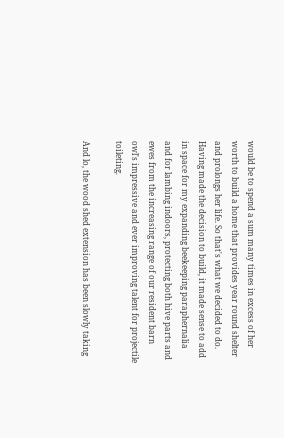would be to spend a sum many times in excess of her worth to build a home that provides year round shelter and prolongs her life. So that's what we decided to do. Having made the decision to build, it made sense to add in space for my expanding beekeeping paraphernalia and for lambing indoors, protecting both hive parts and ewes from the increasing range of our resident barn owl's impressive and ever improving talent for projectile toileting.

And lo, the wood shed extension has been slowly taking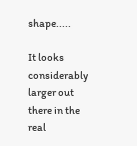shape.....

It looks considerably larger out there in the real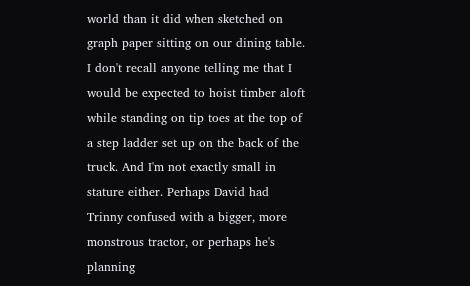world than it did when sketched on graph paper sitting on our dining table. I don't recall anyone telling me that I would be expected to hoist timber aloft while standing on tip toes at the top of a step ladder set up on the back of the truck. And I'm not exactly small in stature either. Perhaps David had Trinny confused with a bigger, more monstrous tractor, or perhaps he's planning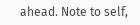ahead. Note to self,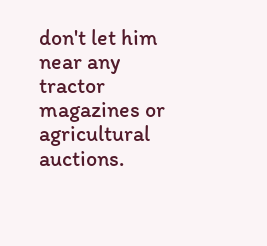don't let him near any tractor magazines or agricultural auctions.